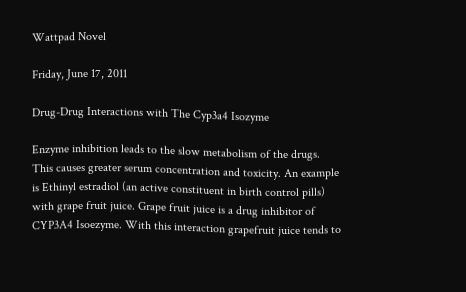Wattpad Novel

Friday, June 17, 2011

Drug-Drug Interactions with The Cyp3a4 Isozyme

Enzyme inhibition leads to the slow metabolism of the drugs.  This causes greater serum concentration and toxicity. An example is Ethinyl estradiol (an active constituent in birth control pills) with grape fruit juice. Grape fruit juice is a drug inhibitor of CYP3A4 Isoezyme. With this interaction grapefruit juice tends to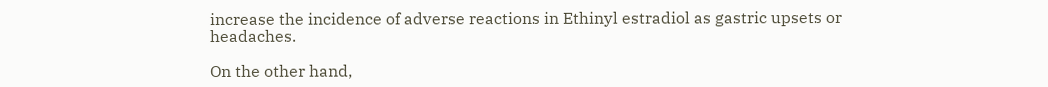increase the incidence of adverse reactions in Ethinyl estradiol as gastric upsets or headaches.

On the other hand,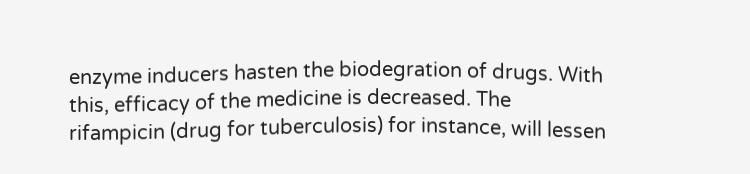enzyme inducers hasten the biodegration of drugs. With this, efficacy of the medicine is decreased. The rifampicin (drug for tuberculosis) for instance, will lessen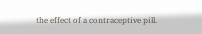the effect of a contraceptive pill.